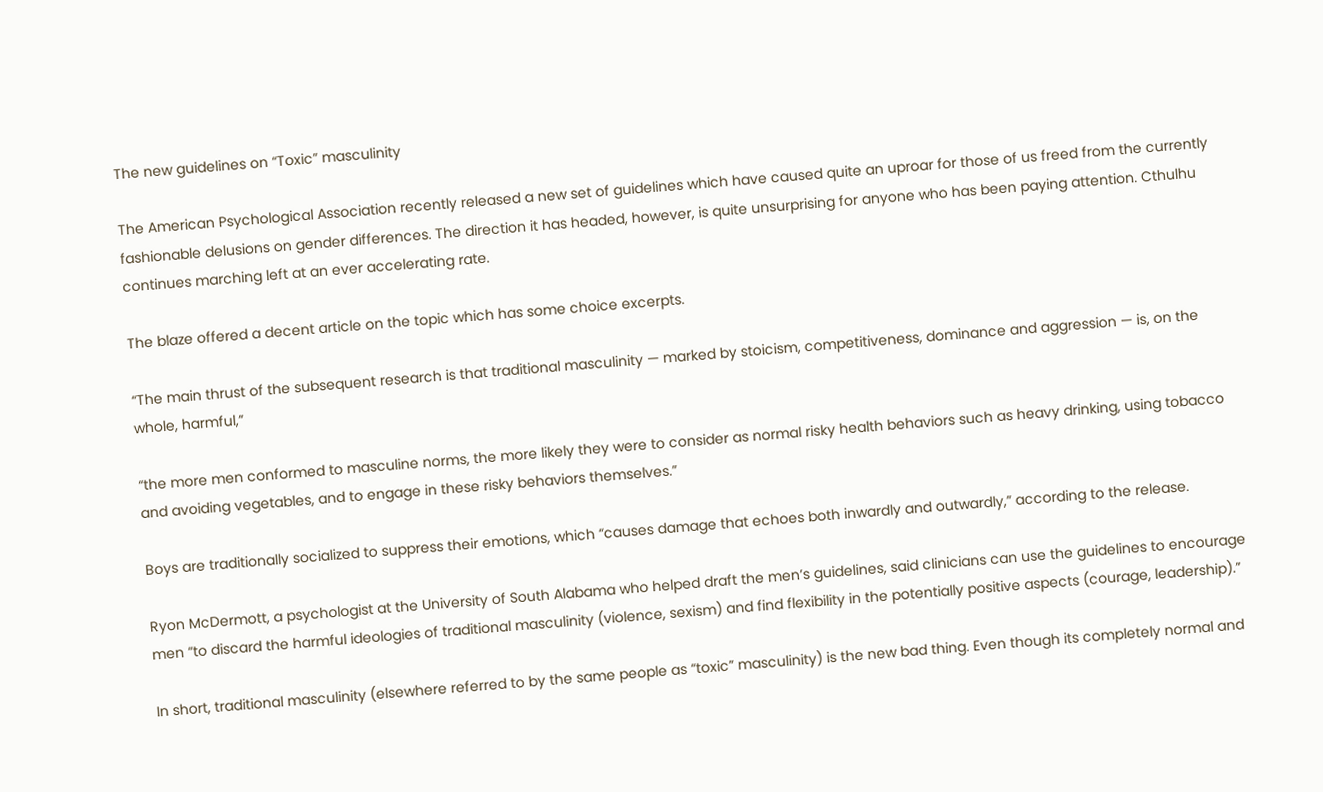The new guidelines on “Toxic” masculinity

The American Psychological Association recently released a new set of guidelines which have caused quite an uproar for those of us freed from the currently fashionable delusions on gender differences. The direction it has headed, however, is quite unsurprising for anyone who has been paying attention. Cthulhu continues marching left at an ever accelerating rate.

The blaze offered a decent article on the topic which has some choice excerpts.

“The main thrust of the subsequent research is that traditional masculinity — marked by stoicism, competitiveness, dominance and aggression — is, on the whole, harmful,”

“the more men conformed to masculine norms, the more likely they were to consider as normal risky health behaviors such as heavy drinking, using tobacco and avoiding vegetables, and to engage in these risky behaviors themselves.”

Boys are traditionally socialized to suppress their emotions, which “causes damage that echoes both inwardly and outwardly,” according to the release.

Ryon McDermott, a psychologist at the University of South Alabama who helped draft the men’s guidelines, said clinicians can use the guidelines to encourage men “to discard the harmful ideologies of traditional masculinity (violence, sexism) and find flexibility in the potentially positive aspects (courage, leadership).”

In short, traditional masculinity (elsewhere referred to by the same people as “toxic” masculinity) is the new bad thing. Even though its completely normal and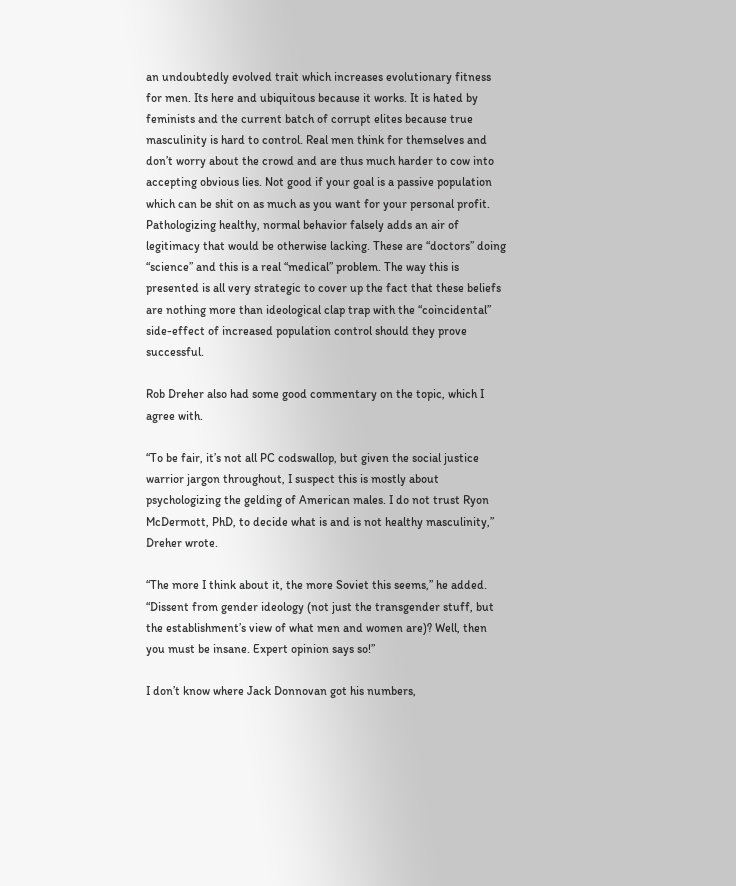an undoubtedly evolved trait which increases evolutionary fitness for men. Its here and ubiquitous because it works. It is hated by feminists and the current batch of corrupt elites because true masculinity is hard to control. Real men think for themselves and don’t worry about the crowd and are thus much harder to cow into accepting obvious lies. Not good if your goal is a passive population which can be shit on as much as you want for your personal profit. Pathologizing healthy, normal behavior falsely adds an air of legitimacy that would be otherwise lacking. These are “doctors” doing “science” and this is a real “medical” problem. The way this is presented is all very strategic to cover up the fact that these beliefs are nothing more than ideological clap trap with the “coincidental” side-effect of increased population control should they prove successful.

Rob Dreher also had some good commentary on the topic, which I agree with.

“To be fair, it’s not all PC codswallop, but given the social justice warrior jargon throughout, I suspect this is mostly about psychologizing the gelding of American males. I do not trust Ryon McDermott, PhD, to decide what is and is not healthy masculinity,” Dreher wrote.

“The more I think about it, the more Soviet this seems,” he added. “Dissent from gender ideology (not just the transgender stuff, but the establishment’s view of what men and women are)? Well, then you must be insane. Expert opinion says so!”

I don’t know where Jack Donnovan got his numbers,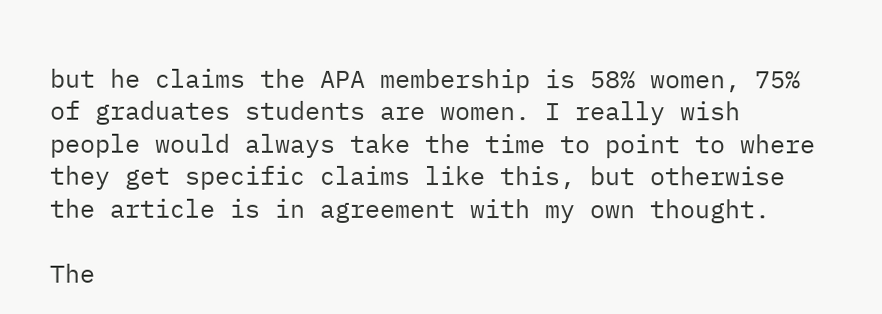but he claims the APA membership is 58% women, 75% of graduates students are women. I really wish people would always take the time to point to where they get specific claims like this, but otherwise the article is in agreement with my own thought.

The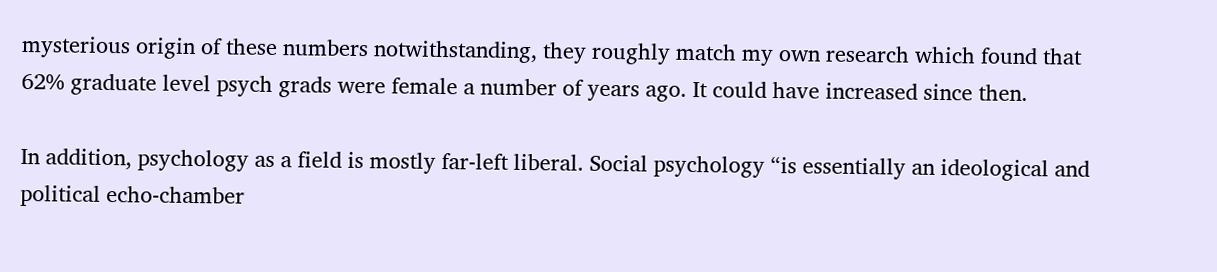mysterious origin of these numbers notwithstanding, they roughly match my own research which found that 62% graduate level psych grads were female a number of years ago. It could have increased since then.

In addition, psychology as a field is mostly far-left liberal. Social psychology “is essentially an ideological and political echo-chamber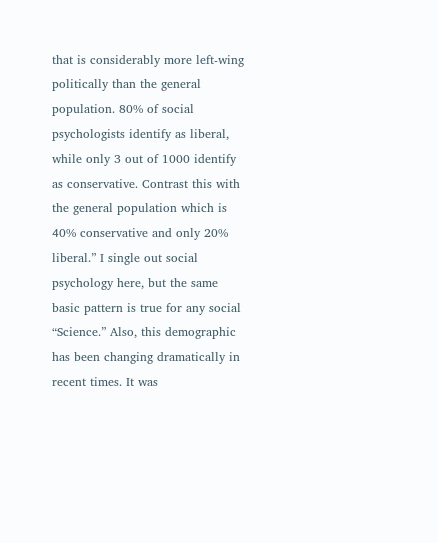that is considerably more left-wing politically than the general population. 80% of social psychologists identify as liberal, while only 3 out of 1000 identify as conservative. Contrast this with the general population which is 40% conservative and only 20% liberal.” I single out social psychology here, but the same basic pattern is true for any social “Science.” Also, this demographic has been changing dramatically in recent times. It was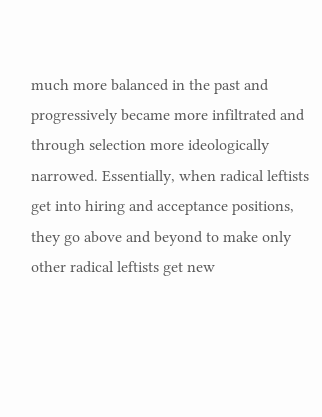much more balanced in the past and progressively became more infiltrated and through selection more ideologically narrowed. Essentially, when radical leftists get into hiring and acceptance positions, they go above and beyond to make only other radical leftists get new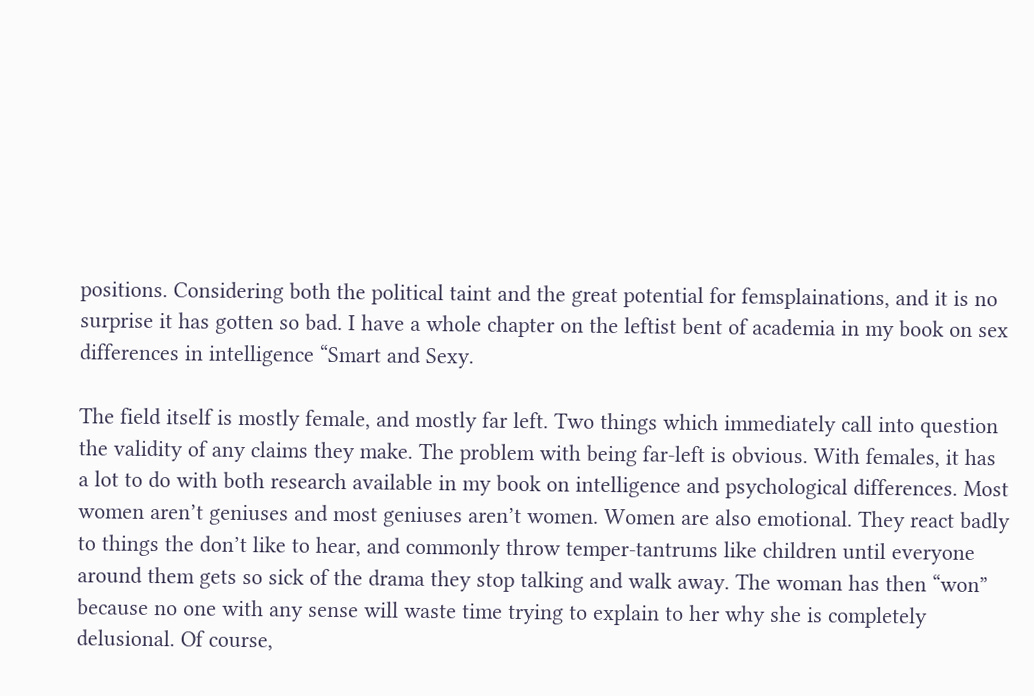positions. Considering both the political taint and the great potential for femsplainations, and it is no surprise it has gotten so bad. I have a whole chapter on the leftist bent of academia in my book on sex differences in intelligence “Smart and Sexy.

The field itself is mostly female, and mostly far left. Two things which immediately call into question the validity of any claims they make. The problem with being far-left is obvious. With females, it has a lot to do with both research available in my book on intelligence and psychological differences. Most women aren’t geniuses and most geniuses aren’t women. Women are also emotional. They react badly to things the don’t like to hear, and commonly throw temper-tantrums like children until everyone around them gets so sick of the drama they stop talking and walk away. The woman has then “won” because no one with any sense will waste time trying to explain to her why she is completely delusional. Of course,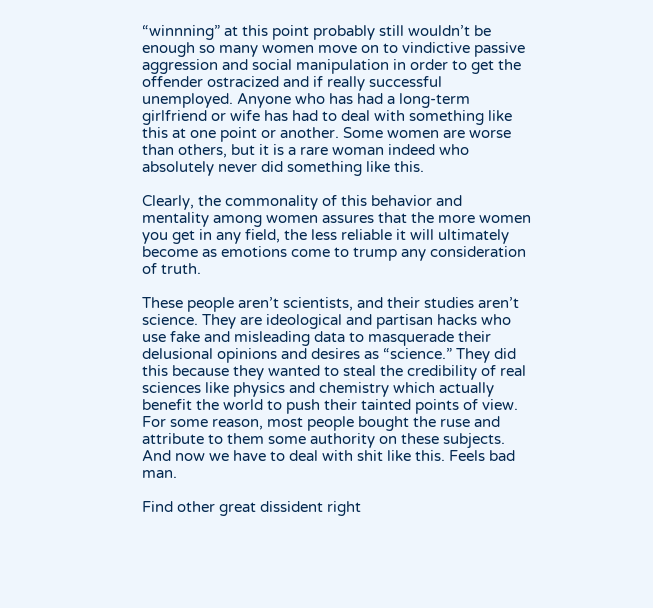“winnning” at this point probably still wouldn’t be enough so many women move on to vindictive passive aggression and social manipulation in order to get the offender ostracized and if really successful unemployed. Anyone who has had a long-term girlfriend or wife has had to deal with something like this at one point or another. Some women are worse than others, but it is a rare woman indeed who absolutely never did something like this.

Clearly, the commonality of this behavior and mentality among women assures that the more women you get in any field, the less reliable it will ultimately become as emotions come to trump any consideration of truth.

These people aren’t scientists, and their studies aren’t science. They are ideological and partisan hacks who use fake and misleading data to masquerade their delusional opinions and desires as “science.” They did this because they wanted to steal the credibility of real sciences like physics and chemistry which actually benefit the world to push their tainted points of view. For some reason, most people bought the ruse and attribute to them some authority on these subjects. And now we have to deal with shit like this. Feels bad man.

Find other great dissident right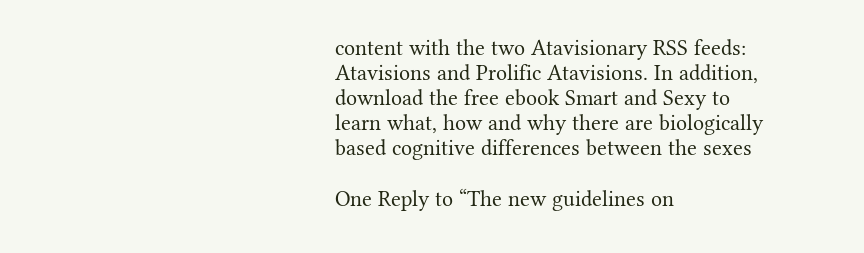content with the two Atavisionary RSS feeds: Atavisions and Prolific Atavisions. In addition, download the free ebook Smart and Sexy to learn what, how and why there are biologically based cognitive differences between the sexes

One Reply to “The new guidelines on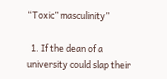“Toxic” masculinity”

  1. If the dean of a university could slap their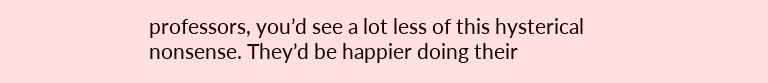professors, you’d see a lot less of this hysterical nonsense. They’d be happier doing their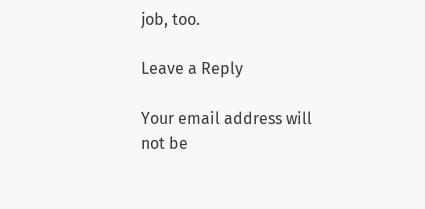job, too.

Leave a Reply

Your email address will not be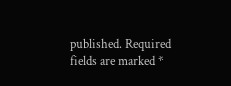published. Required fields are marked *